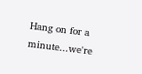Hang on for a minute...we're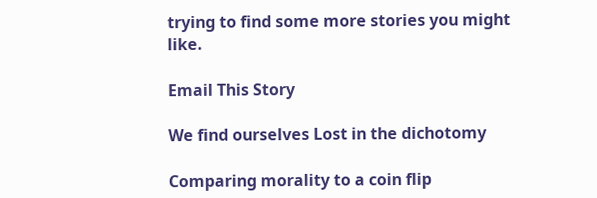trying to find some more stories you might like.

Email This Story

We find ourselves Lost in the dichotomy

Comparing morality to a coin flip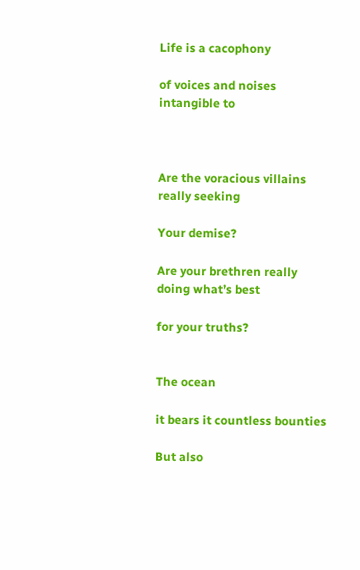Life is a cacophony

of voices and noises intangible to



Are the voracious villains really seeking

Your demise?

Are your brethren really doing what’s best

for your truths?


The ocean

it bears it countless bounties

But also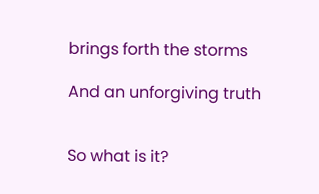brings forth the storms

And an unforgiving truth


So what is it?